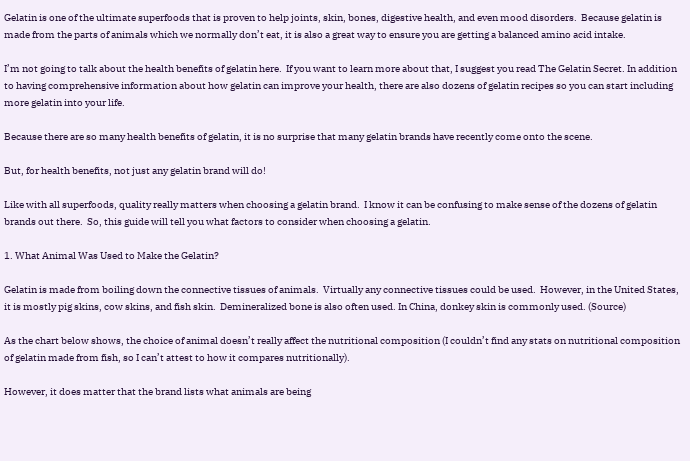Gelatin is one of the ultimate superfoods that is proven to help joints, skin, bones, digestive health, and even mood disorders.  Because gelatin is made from the parts of animals which we normally don’t eat, it is also a great way to ensure you are getting a balanced amino acid intake.

I’m not going to talk about the health benefits of gelatin here.  If you want to learn more about that, I suggest you read The Gelatin Secret. In addition to having comprehensive information about how gelatin can improve your health, there are also dozens of gelatin recipes so you can start including more gelatin into your life.

Because there are so many health benefits of gelatin, it is no surprise that many gelatin brands have recently come onto the scene.

But, for health benefits, not just any gelatin brand will do!

Like with all superfoods, quality really matters when choosing a gelatin brand.  I know it can be confusing to make sense of the dozens of gelatin brands out there.  So, this guide will tell you what factors to consider when choosing a gelatin.

1. What Animal Was Used to Make the Gelatin?

Gelatin is made from boiling down the connective tissues of animals.  Virtually any connective tissues could be used.  However, in the United States, it is mostly pig skins, cow skins, and fish skin.  Demineralized bone is also often used. In China, donkey skin is commonly used. (Source)

As the chart below shows, the choice of animal doesn’t really affect the nutritional composition (I couldn’t find any stats on nutritional composition of gelatin made from fish, so I can’t attest to how it compares nutritionally).

However, it does matter that the brand lists what animals are being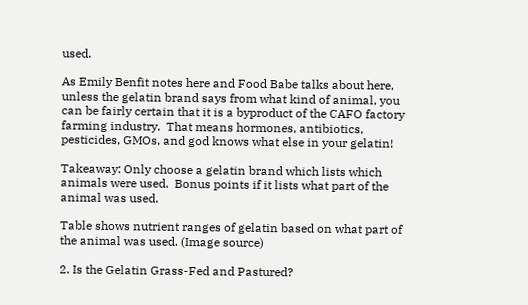used.

As Emily Benfit notes here and Food Babe talks about here, unless the gelatin brand says from what kind of animal, you can be fairly certain that it is a byproduct of the CAFO factory farming industry.  That means hormones, antibiotics, pesticides, GMOs, and god knows what else in your gelatin!

Takeaway: Only choose a gelatin brand which lists which animals were used.  Bonus points if it lists what part of the animal was used.

Table shows nutrient ranges of gelatin based on what part of the animal was used. (Image source)

2. Is the Gelatin Grass-Fed and Pastured?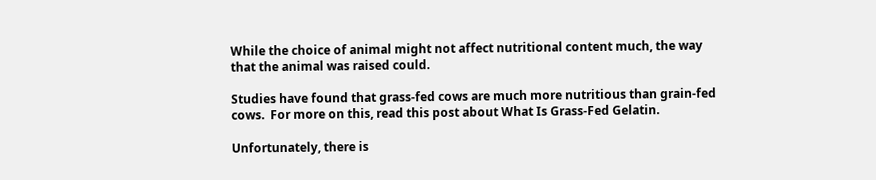While the choice of animal might not affect nutritional content much, the way that the animal was raised could.

Studies have found that grass-fed cows are much more nutritious than grain-fed cows.  For more on this, read this post about What Is Grass-Fed Gelatin.

Unfortunately, there is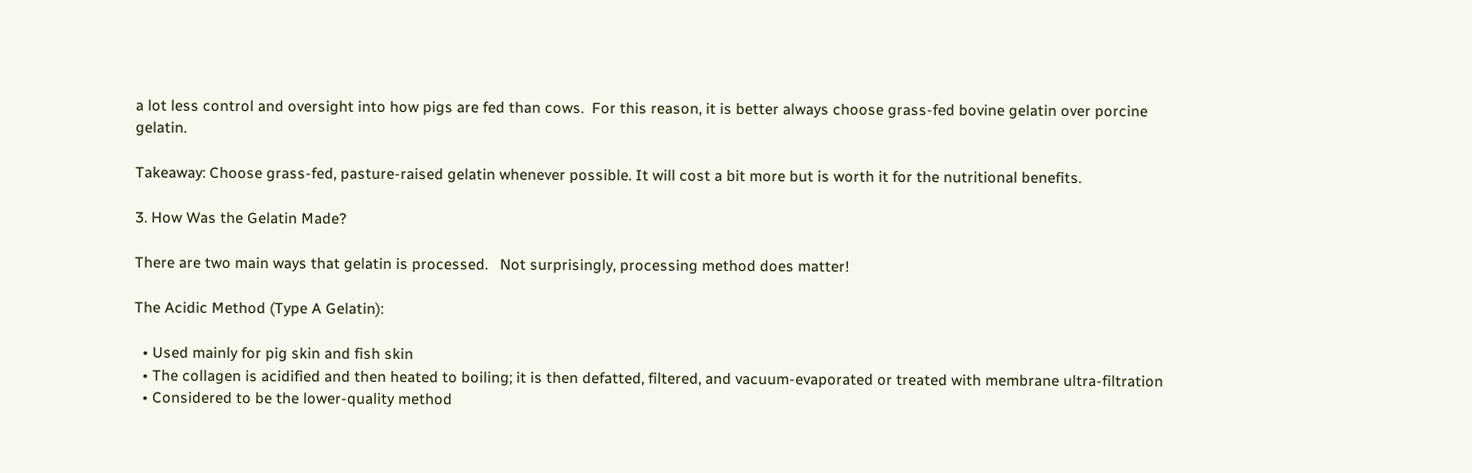a lot less control and oversight into how pigs are fed than cows.  For this reason, it is better always choose grass-fed bovine gelatin over porcine gelatin.

Takeaway: Choose grass-fed, pasture-raised gelatin whenever possible. It will cost a bit more but is worth it for the nutritional benefits.

3. How Was the Gelatin Made?

There are two main ways that gelatin is processed.   Not surprisingly, processing method does matter!

The Acidic Method (Type A Gelatin):

  • Used mainly for pig skin and fish skin
  • The collagen is acidified and then heated to boiling; it is then defatted, filtered, and vacuum-evaporated or treated with membrane ultra-filtration
  • Considered to be the lower-quality method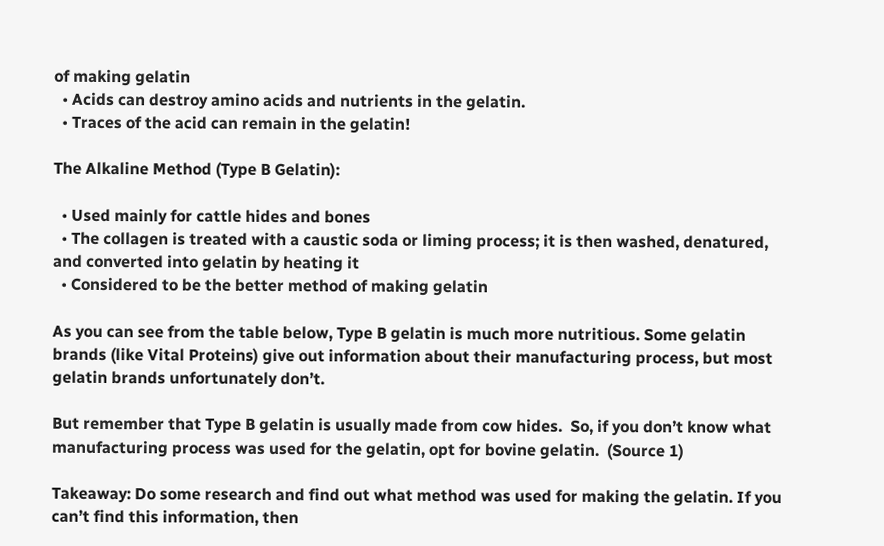of making gelatin
  • Acids can destroy amino acids and nutrients in the gelatin.
  • Traces of the acid can remain in the gelatin!

The Alkaline Method (Type B Gelatin):

  • Used mainly for cattle hides and bones
  • The collagen is treated with a caustic soda or liming process; it is then washed, denatured, and converted into gelatin by heating it
  • Considered to be the better method of making gelatin

As you can see from the table below, Type B gelatin is much more nutritious. Some gelatin brands (like Vital Proteins) give out information about their manufacturing process, but most gelatin brands unfortunately don’t.

But remember that Type B gelatin is usually made from cow hides.  So, if you don’t know what manufacturing process was used for the gelatin, opt for bovine gelatin.  (Source 1)

Takeaway: Do some research and find out what method was used for making the gelatin. If you can’t find this information, then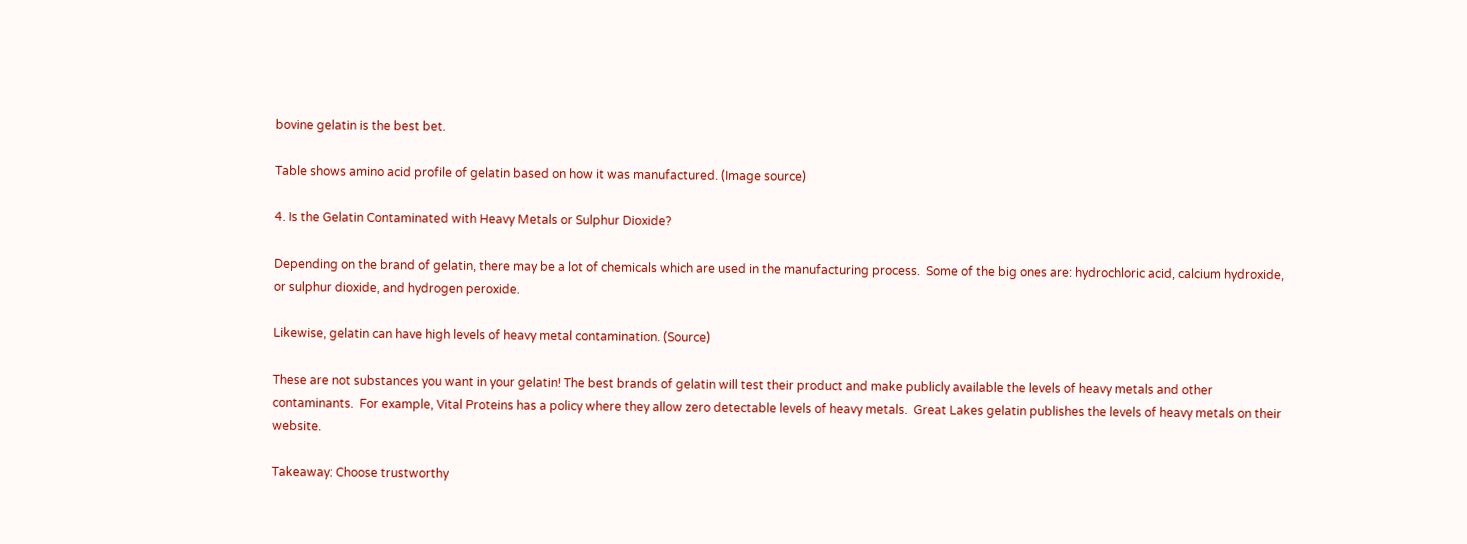bovine gelatin is the best bet.

Table shows amino acid profile of gelatin based on how it was manufactured. (Image source)

4. Is the Gelatin Contaminated with Heavy Metals or Sulphur Dioxide?

Depending on the brand of gelatin, there may be a lot of chemicals which are used in the manufacturing process.  Some of the big ones are: hydrochloric acid, calcium hydroxide, or sulphur dioxide, and hydrogen peroxide.

Likewise, gelatin can have high levels of heavy metal contamination. (Source)

These are not substances you want in your gelatin! The best brands of gelatin will test their product and make publicly available the levels of heavy metals and other contaminants.  For example, Vital Proteins has a policy where they allow zero detectable levels of heavy metals.  Great Lakes gelatin publishes the levels of heavy metals on their website.

Takeaway: Choose trustworthy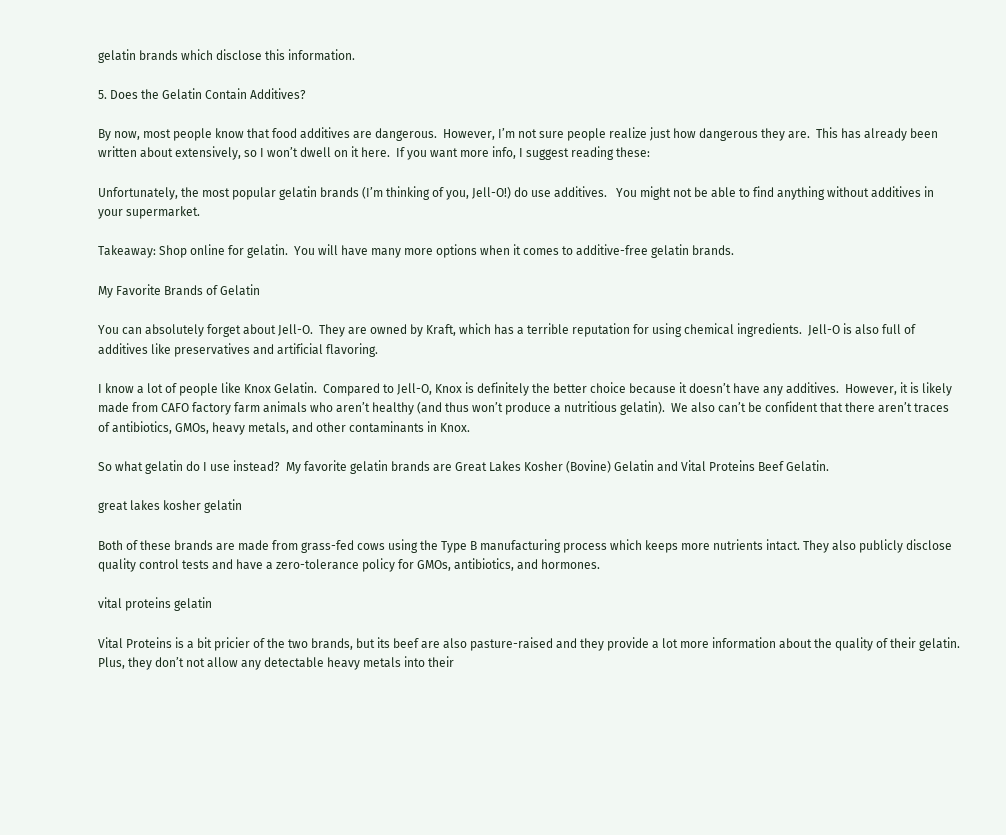gelatin brands which disclose this information.

5. Does the Gelatin Contain Additives?

By now, most people know that food additives are dangerous.  However, I’m not sure people realize just how dangerous they are.  This has already been written about extensively, so I won’t dwell on it here.  If you want more info, I suggest reading these:

Unfortunately, the most popular gelatin brands (I’m thinking of you, Jell-O!) do use additives.   You might not be able to find anything without additives in your supermarket.

Takeaway: Shop online for gelatin.  You will have many more options when it comes to additive-free gelatin brands.

My Favorite Brands of Gelatin

You can absolutely forget about Jell-O.  They are owned by Kraft, which has a terrible reputation for using chemical ingredients.  Jell-O is also full of additives like preservatives and artificial flavoring.

I know a lot of people like Knox Gelatin.  Compared to Jell-O, Knox is definitely the better choice because it doesn’t have any additives.  However, it is likely made from CAFO factory farm animals who aren’t healthy (and thus won’t produce a nutritious gelatin).  We also can’t be confident that there aren’t traces of antibiotics, GMOs, heavy metals, and other contaminants in Knox.

So what gelatin do I use instead?  My favorite gelatin brands are Great Lakes Kosher (Bovine) Gelatin and Vital Proteins Beef Gelatin.

great lakes kosher gelatin

Both of these brands are made from grass-fed cows using the Type B manufacturing process which keeps more nutrients intact. They also publicly disclose quality control tests and have a zero-tolerance policy for GMOs, antibiotics, and hormones.

vital proteins gelatin

Vital Proteins is a bit pricier of the two brands, but its beef are also pasture-raised and they provide a lot more information about the quality of their gelatin.  Plus, they don’t not allow any detectable heavy metals into their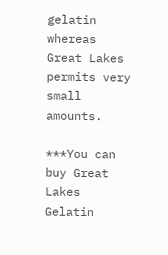gelatin whereas Great Lakes permits very small amounts.

***You can buy Great Lakes Gelatin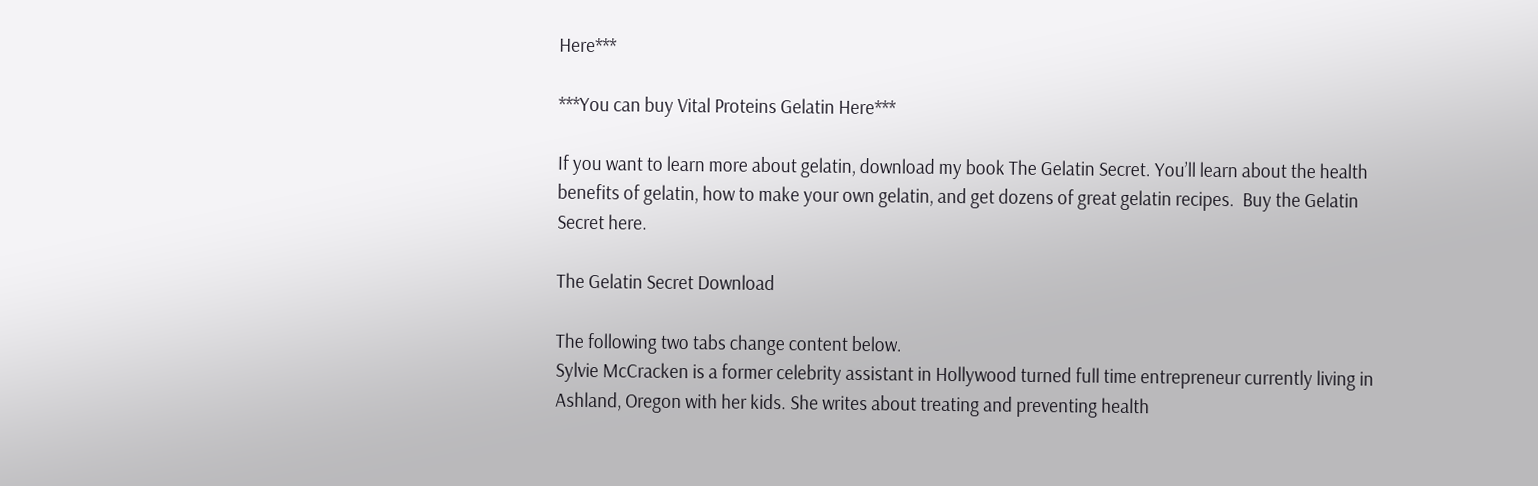Here***

***You can buy Vital Proteins Gelatin Here***

If you want to learn more about gelatin, download my book The Gelatin Secret. You’ll learn about the health benefits of gelatin, how to make your own gelatin, and get dozens of great gelatin recipes.  Buy the Gelatin Secret here.

The Gelatin Secret Download

The following two tabs change content below.
Sylvie McCracken is a former celebrity assistant in Hollywood turned full time entrepreneur currently living in Ashland, Oregon with her kids. She writes about treating and preventing health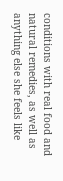conditions with real food and natural remedies, as well as anything else she feels like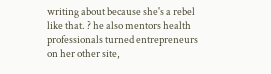writing about because she's a rebel like that. ? he also mentors health professionals turned entrepreneurs on her other site,